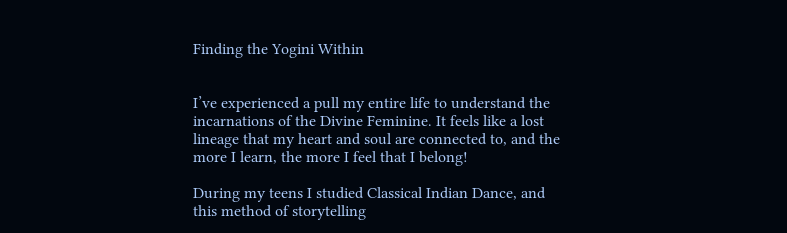Finding the Yogini Within


I’ve experienced a pull my entire life to understand the incarnations of the Divine Feminine. It feels like a lost lineage that my heart and soul are connected to, and the more I learn, the more I feel that I belong!

During my teens I studied Classical Indian Dance, and this method of storytelling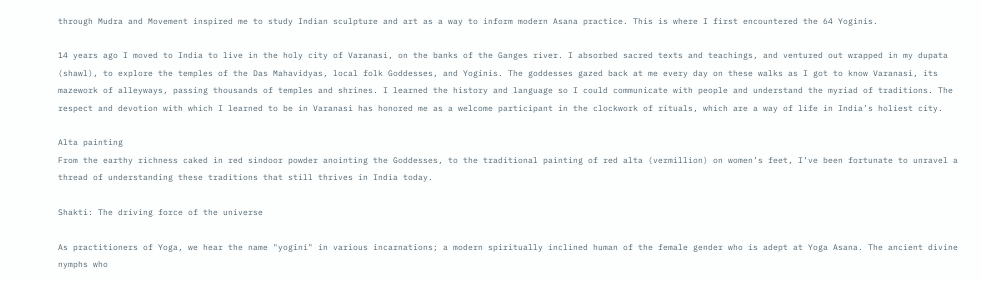through Mudra and Movement inspired me to study Indian sculpture and art as a way to inform modern Asana practice. This is where I first encountered the 64 Yoginis.

14 years ago I moved to India to live in the holy city of Varanasi, on the banks of the Ganges river. I absorbed sacred texts and teachings, and ventured out wrapped in my dupata (shawl), to explore the temples of the Das Mahavidyas, local folk Goddesses, and Yoginis. The goddesses gazed back at me every day on these walks as I got to know Varanasi, its mazework of alleyways, passing thousands of temples and shrines. I learned the history and language so I could communicate with people and understand the myriad of traditions. The respect and devotion with which I learned to be in Varanasi has honored me as a welcome participant in the clockwork of rituals, which are a way of life in India’s holiest city.

Alta painting
From the earthy richness caked in red sindoor powder anointing the Goddesses, to the traditional painting of red alta (vermillion) on women’s feet, I’ve been fortunate to unravel a thread of understanding these traditions that still thrives in India today.

Shakti: The driving force of the universe

As practitioners of Yoga, we hear the name "yogini" in various incarnations; a modern spiritually inclined human of the female gender who is adept at Yoga Asana. The ancient divine nymphs who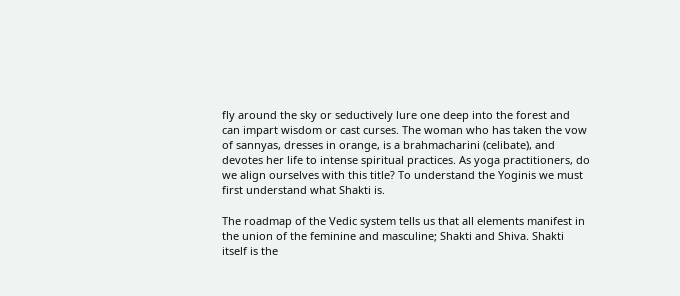fly around the sky or seductively lure one deep into the forest and can impart wisdom or cast curses. The woman who has taken the vow of sannyas, dresses in orange, is a brahmacharini (celibate), and devotes her life to intense spiritual practices. As yoga practitioners, do we align ourselves with this title? To understand the Yoginis we must first understand what Shakti is.

The roadmap of the Vedic system tells us that all elements manifest in the union of the feminine and masculine; Shakti and Shiva. Shakti itself is the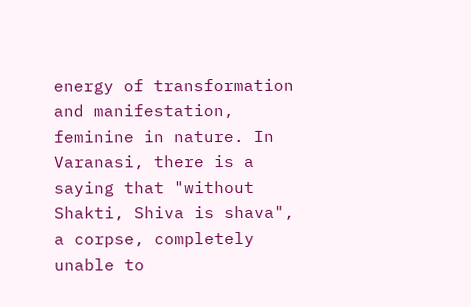energy of transformation and manifestation, feminine in nature. In Varanasi, there is a saying that "without Shakti, Shiva is shava", a corpse, completely unable to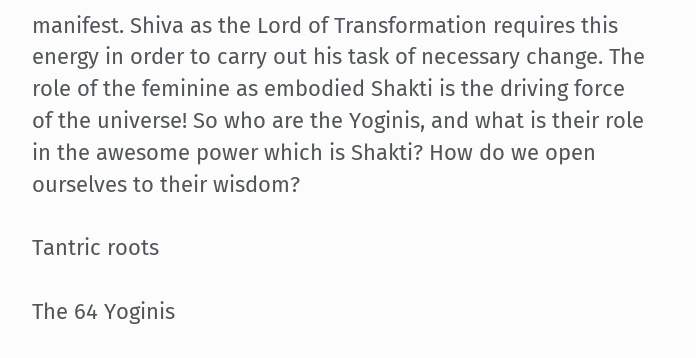manifest. Shiva as the Lord of Transformation requires this energy in order to carry out his task of necessary change. The role of the feminine as embodied Shakti is the driving force of the universe! So who are the Yoginis, and what is their role in the awesome power which is Shakti? How do we open ourselves to their wisdom?

Tantric roots

The 64 Yoginis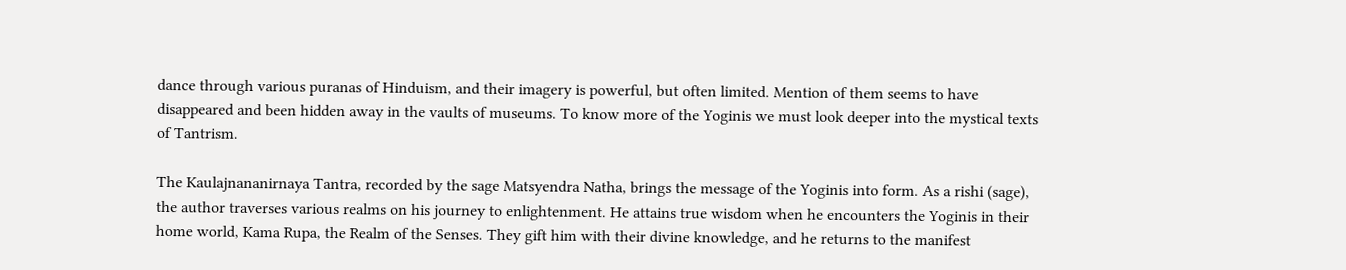dance through various puranas of Hinduism, and their imagery is powerful, but often limited. Mention of them seems to have disappeared and been hidden away in the vaults of museums. To know more of the Yoginis we must look deeper into the mystical texts of Tantrism.

The Kaulajnananirnaya Tantra, recorded by the sage Matsyendra Natha, brings the message of the Yoginis into form. As a rishi (sage), the author traverses various realms on his journey to enlightenment. He attains true wisdom when he encounters the Yoginis in their home world, Kama Rupa, the Realm of the Senses. They gift him with their divine knowledge, and he returns to the manifest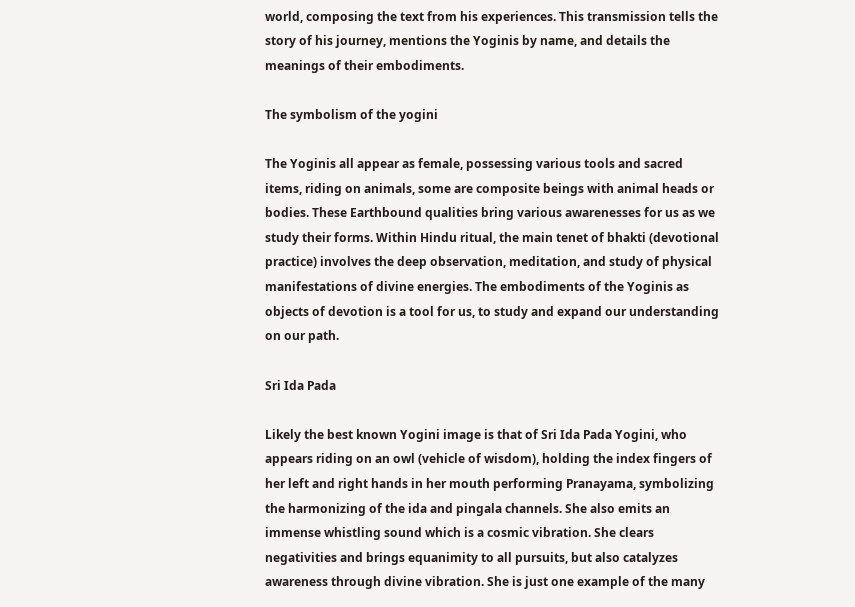world, composing the text from his experiences. This transmission tells the story of his journey, mentions the Yoginis by name, and details the meanings of their embodiments.

The symbolism of the yogini

The Yoginis all appear as female, possessing various tools and sacred items, riding on animals, some are composite beings with animal heads or bodies. These Earthbound qualities bring various awarenesses for us as we study their forms. Within Hindu ritual, the main tenet of bhakti (devotional practice) involves the deep observation, meditation, and study of physical manifestations of divine energies. The embodiments of the Yoginis as objects of devotion is a tool for us, to study and expand our understanding on our path.

Sri Ida Pada

Likely the best known Yogini image is that of Sri Ida Pada Yogini, who appears riding on an owl (vehicle of wisdom), holding the index fingers of her left and right hands in her mouth performing Pranayama, symbolizing the harmonizing of the ida and pingala channels. She also emits an immense whistling sound which is a cosmic vibration. She clears negativities and brings equanimity to all pursuits, but also catalyzes awareness through divine vibration. She is just one example of the many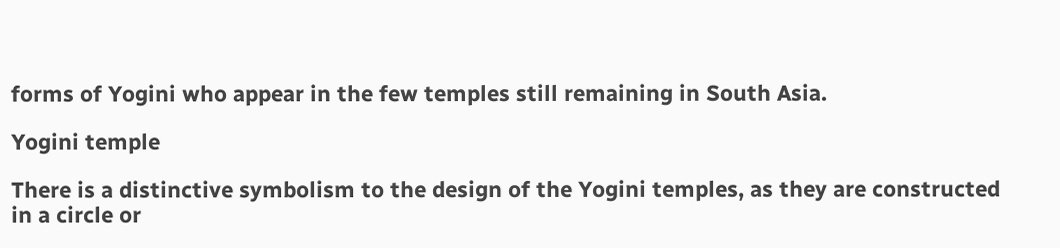forms of Yogini who appear in the few temples still remaining in South Asia.

Yogini temple

There is a distinctive symbolism to the design of the Yogini temples, as they are constructed in a circle or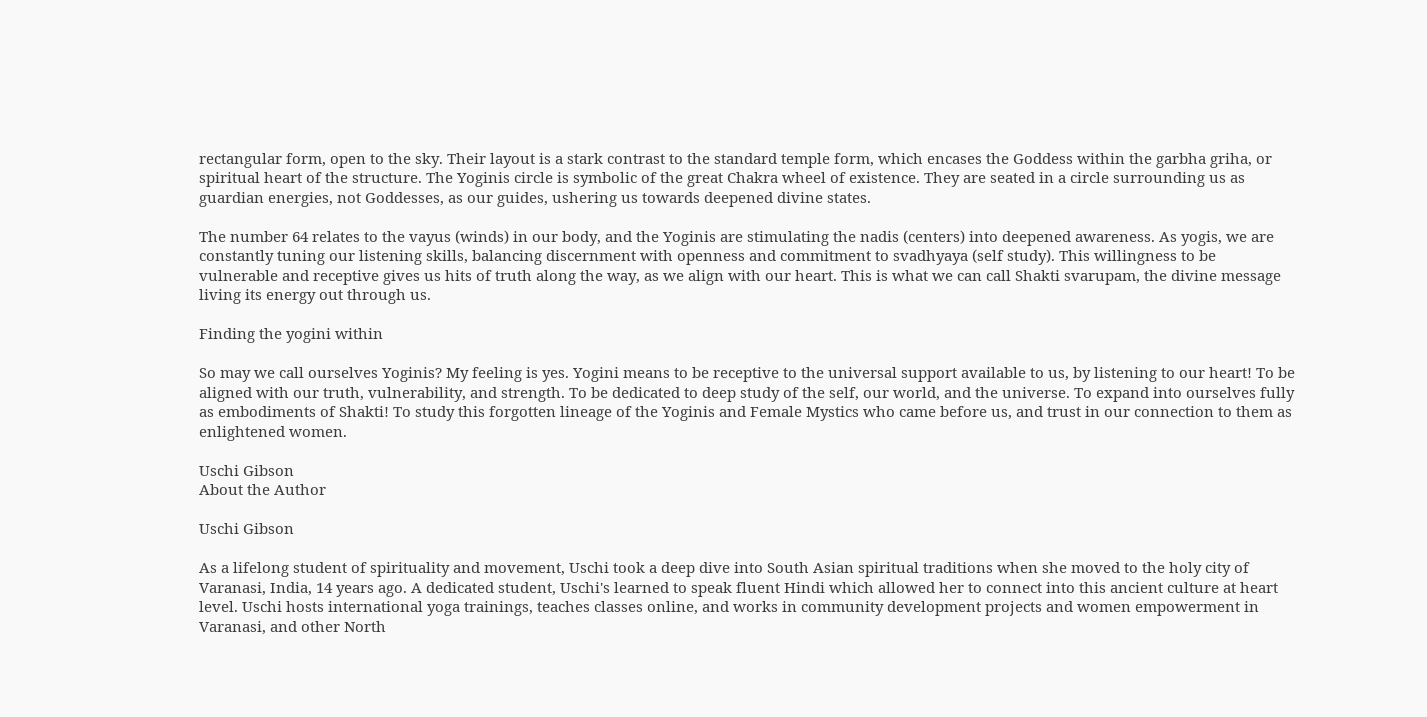rectangular form, open to the sky. Their layout is a stark contrast to the standard temple form, which encases the Goddess within the garbha griha, or spiritual heart of the structure. The Yoginis circle is symbolic of the great Chakra wheel of existence. They are seated in a circle surrounding us as guardian energies, not Goddesses, as our guides, ushering us towards deepened divine states.

The number 64 relates to the vayus (winds) in our body, and the Yoginis are stimulating the nadis (centers) into deepened awareness. As yogis, we are constantly tuning our listening skills, balancing discernment with openness and commitment to svadhyaya (self study). This willingness to be vulnerable and receptive gives us hits of truth along the way, as we align with our heart. This is what we can call Shakti svarupam, the divine message living its energy out through us.

Finding the yogini within

So may we call ourselves Yoginis? My feeling is yes. Yogini means to be receptive to the universal support available to us, by listening to our heart! To be aligned with our truth, vulnerability, and strength. To be dedicated to deep study of the self, our world, and the universe. To expand into ourselves fully as embodiments of Shakti! To study this forgotten lineage of the Yoginis and Female Mystics who came before us, and trust in our connection to them as enlightened women.

Uschi Gibson
About the Author

Uschi Gibson

As a lifelong student of spirituality and movement, Uschi took a deep dive into South Asian spiritual traditions when she moved to the holy city of Varanasi, India, 14 years ago. A dedicated student, Uschi's learned to speak fluent Hindi which allowed her to connect into this ancient culture at heart level. Uschi hosts international yoga trainings, teaches classes online, and works in community development projects and women empowerment in Varanasi, and other North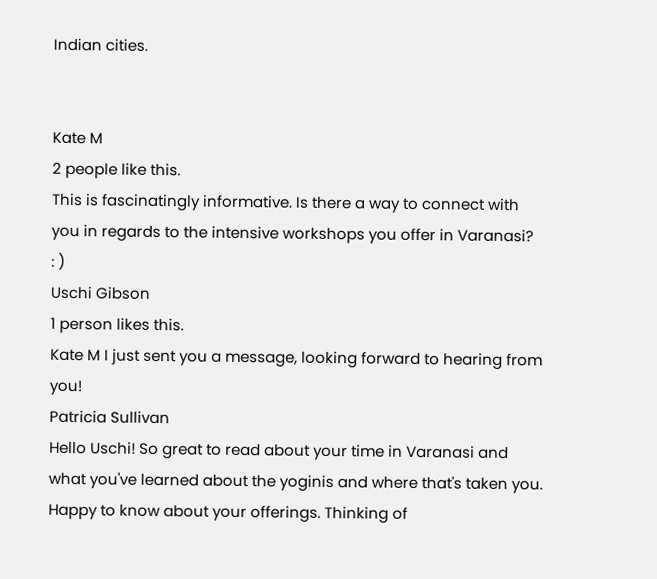Indian cities.


Kate M
2 people like this.
This is fascinatingly informative. Is there a way to connect with you in regards to the intensive workshops you offer in Varanasi?     : )
Uschi Gibson
1 person likes this.
Kate M I just sent you a message, looking forward to hearing from you!
Patricia Sullivan
Hello Uschi! So great to read about your time in Varanasi and what you've learned about the yoginis and where that's taken you. Happy to know about your offerings. Thinking of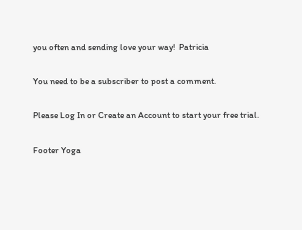you often and sending love your way!  Patricia

You need to be a subscriber to post a comment.

Please Log In or Create an Account to start your free trial.

Footer Yoga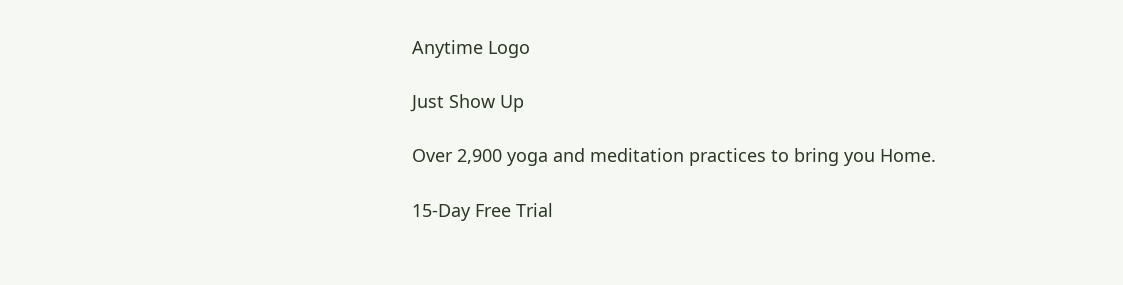Anytime Logo

Just Show Up

Over 2,900 yoga and meditation practices to bring you Home.

15-Day Free Trial